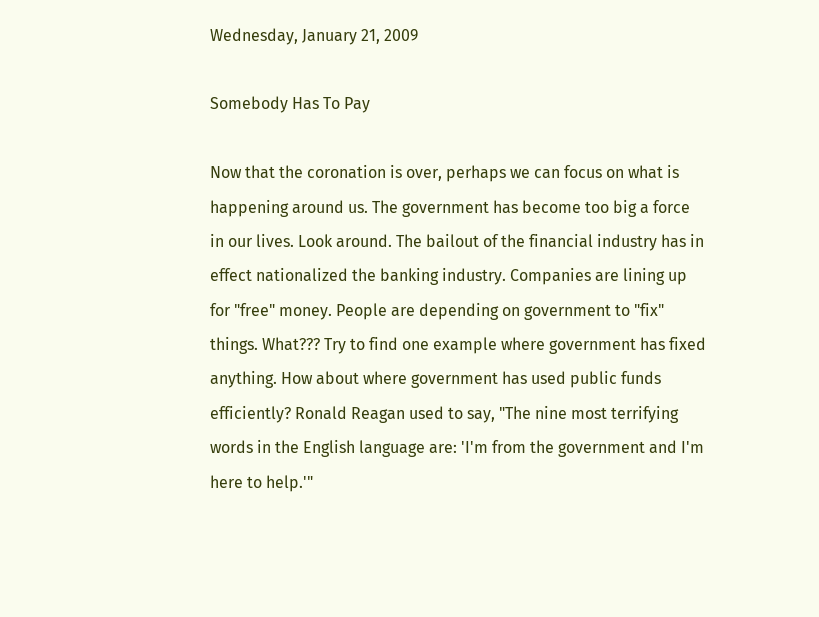Wednesday, January 21, 2009

Somebody Has To Pay

Now that the coronation is over, perhaps we can focus on what is happening around us. The government has become too big a force in our lives. Look around. The bailout of the financial industry has in effect nationalized the banking industry. Companies are lining up for "free" money. People are depending on government to "fix" things. What??? Try to find one example where government has fixed anything. How about where government has used public funds efficiently? Ronald Reagan used to say, "The nine most terrifying words in the English language are: 'I'm from the government and I'm here to help.'"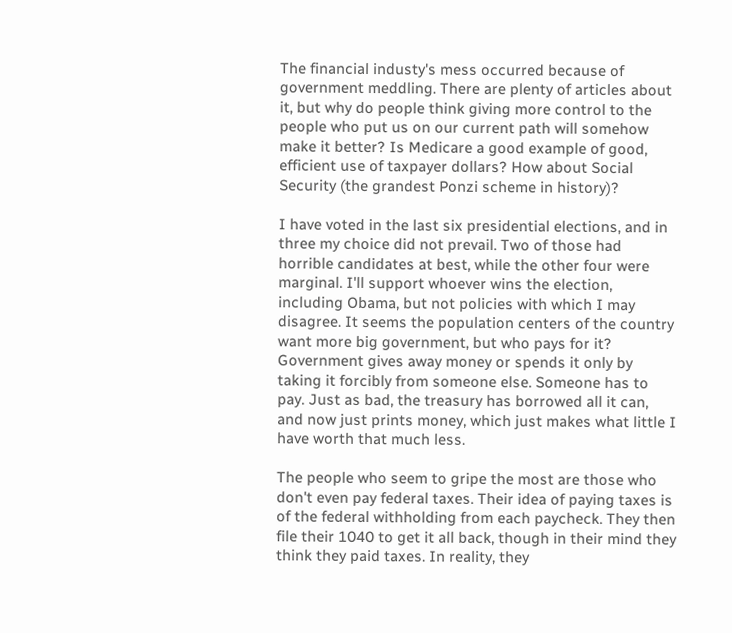The financial industy's mess occurred because of government meddling. There are plenty of articles about it, but why do people think giving more control to the people who put us on our current path will somehow make it better? Is Medicare a good example of good, efficient use of taxpayer dollars? How about Social Security (the grandest Ponzi scheme in history)?

I have voted in the last six presidential elections, and in three my choice did not prevail. Two of those had horrible candidates at best, while the other four were marginal. I'll support whoever wins the election, including Obama, but not policies with which I may disagree. It seems the population centers of the country want more big government, but who pays for it? Government gives away money or spends it only by taking it forcibly from someone else. Someone has to pay. Just as bad, the treasury has borrowed all it can, and now just prints money, which just makes what little I have worth that much less.

The people who seem to gripe the most are those who don't even pay federal taxes. Their idea of paying taxes is of the federal withholding from each paycheck. They then file their 1040 to get it all back, though in their mind they think they paid taxes. In reality, they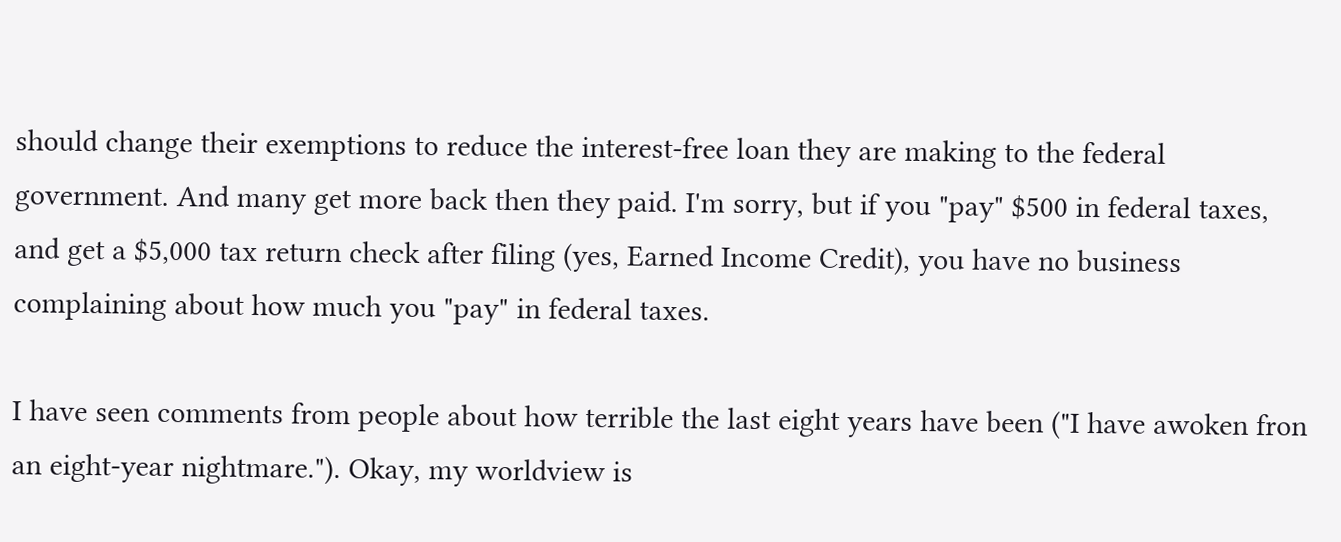should change their exemptions to reduce the interest-free loan they are making to the federal government. And many get more back then they paid. I'm sorry, but if you "pay" $500 in federal taxes, and get a $5,000 tax return check after filing (yes, Earned Income Credit), you have no business complaining about how much you "pay" in federal taxes.

I have seen comments from people about how terrible the last eight years have been ("I have awoken fron an eight-year nightmare."). Okay, my worldview is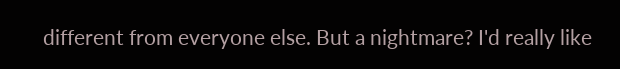different from everyone else. But a nightmare? I'd really like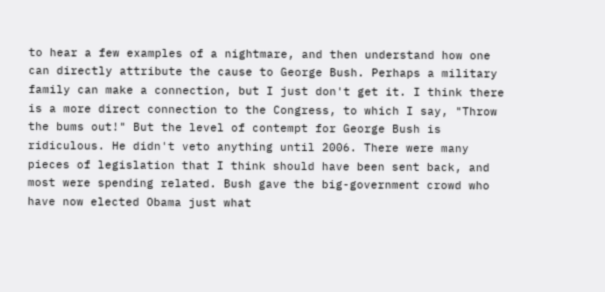to hear a few examples of a nightmare, and then understand how one can directly attribute the cause to George Bush. Perhaps a military family can make a connection, but I just don't get it. I think there is a more direct connection to the Congress, to which I say, "Throw the bums out!" But the level of contempt for George Bush is ridiculous. He didn't veto anything until 2006. There were many pieces of legislation that I think should have been sent back, and most were spending related. Bush gave the big-government crowd who have now elected Obama just what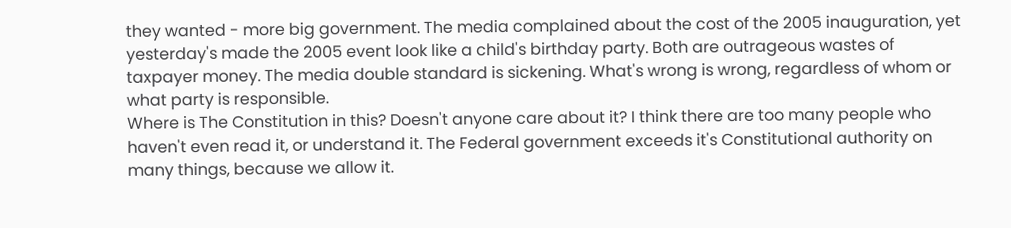they wanted - more big government. The media complained about the cost of the 2005 inauguration, yet yesterday's made the 2005 event look like a child's birthday party. Both are outrageous wastes of taxpayer money. The media double standard is sickening. What's wrong is wrong, regardless of whom or what party is responsible.
Where is The Constitution in this? Doesn't anyone care about it? I think there are too many people who haven't even read it, or understand it. The Federal government exceeds it's Constitutional authority on many things, because we allow it.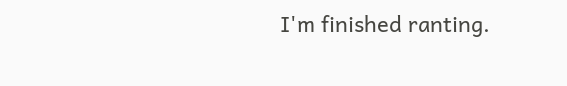I'm finished ranting.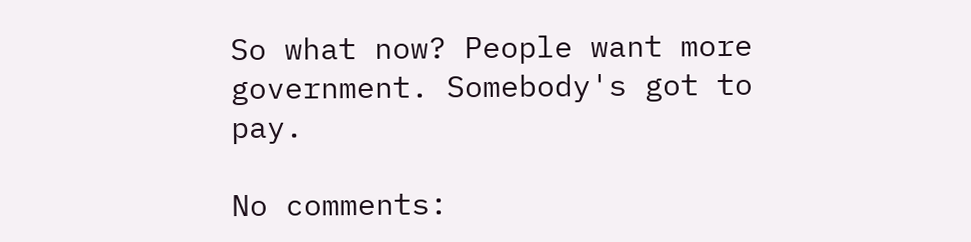So what now? People want more government. Somebody's got to pay.

No comments: